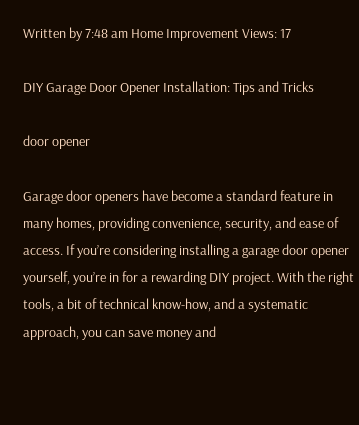Written by 7:48 am Home Improvement Views: 17

DIY Garage Door Opener Installation: Tips and Tricks

door opener

Garage door openers have become a standard feature in many homes, providing convenience, security, and ease of access. If you’re considering installing a garage door opener yourself, you’re in for a rewarding DIY project. With the right tools, a bit of technical know-how, and a systematic approach, you can save money and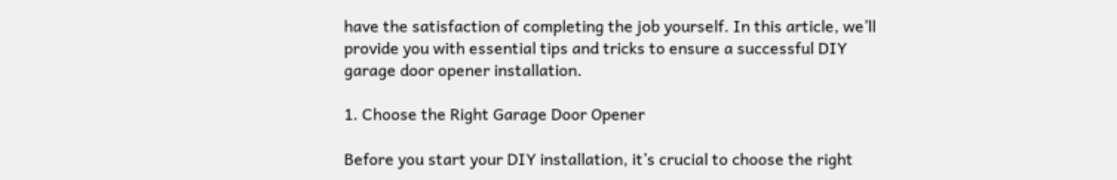have the satisfaction of completing the job yourself. In this article, we’ll provide you with essential tips and tricks to ensure a successful DIY garage door opener installation.

1. Choose the Right Garage Door Opener

Before you start your DIY installation, it’s crucial to choose the right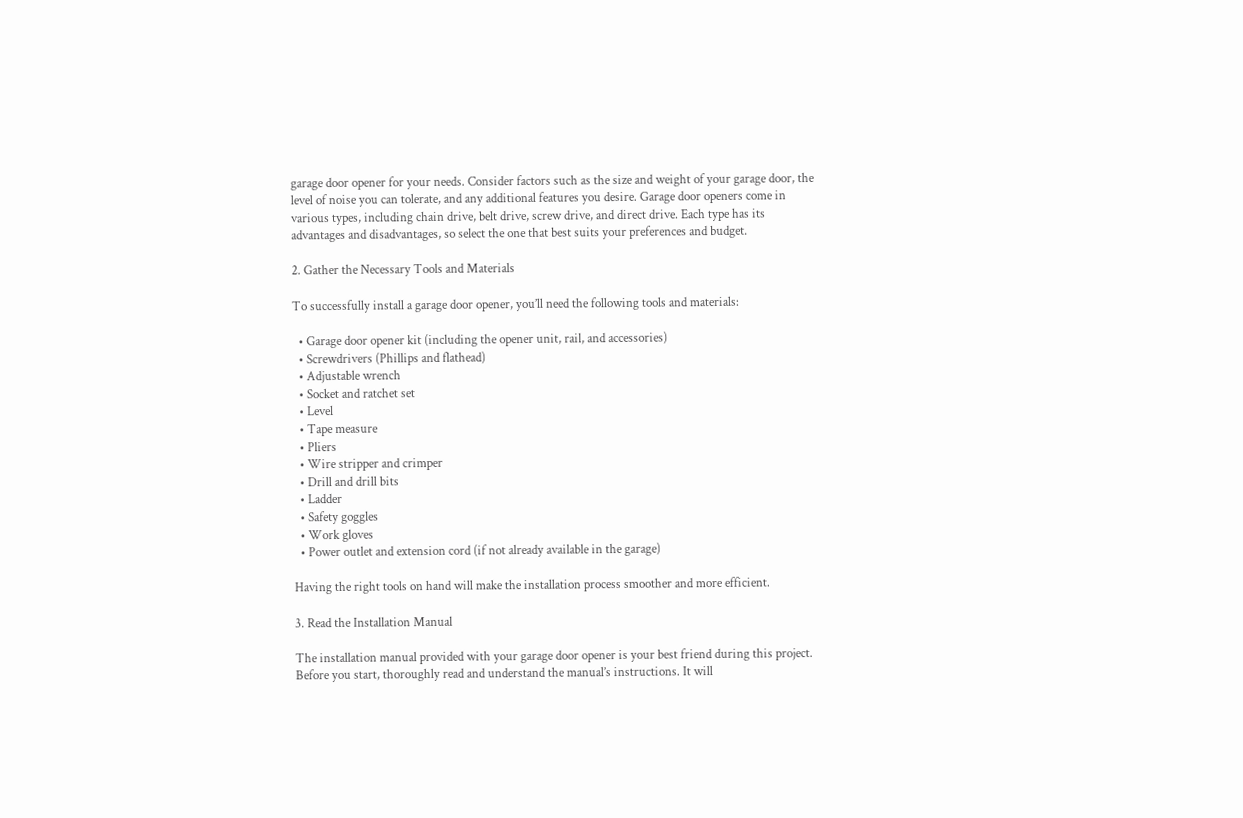garage door opener for your needs. Consider factors such as the size and weight of your garage door, the level of noise you can tolerate, and any additional features you desire. Garage door openers come in various types, including chain drive, belt drive, screw drive, and direct drive. Each type has its advantages and disadvantages, so select the one that best suits your preferences and budget.

2. Gather the Necessary Tools and Materials

To successfully install a garage door opener, you’ll need the following tools and materials:

  • Garage door opener kit (including the opener unit, rail, and accessories)
  • Screwdrivers (Phillips and flathead)
  • Adjustable wrench
  • Socket and ratchet set
  • Level
  • Tape measure
  • Pliers
  • Wire stripper and crimper
  • Drill and drill bits
  • Ladder
  • Safety goggles
  • Work gloves
  • Power outlet and extension cord (if not already available in the garage)

Having the right tools on hand will make the installation process smoother and more efficient.

3. Read the Installation Manual

The installation manual provided with your garage door opener is your best friend during this project. Before you start, thoroughly read and understand the manual’s instructions. It will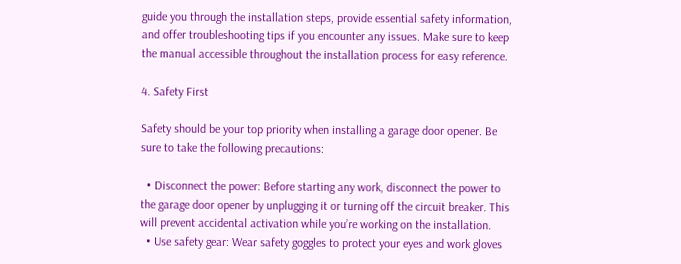guide you through the installation steps, provide essential safety information, and offer troubleshooting tips if you encounter any issues. Make sure to keep the manual accessible throughout the installation process for easy reference.

4. Safety First

Safety should be your top priority when installing a garage door opener. Be sure to take the following precautions:

  • Disconnect the power: Before starting any work, disconnect the power to the garage door opener by unplugging it or turning off the circuit breaker. This will prevent accidental activation while you’re working on the installation.
  • Use safety gear: Wear safety goggles to protect your eyes and work gloves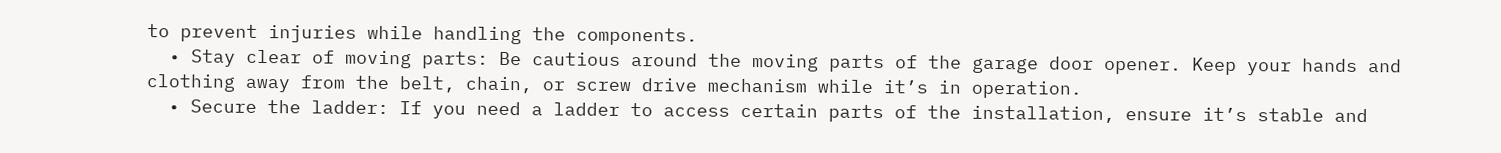to prevent injuries while handling the components.
  • Stay clear of moving parts: Be cautious around the moving parts of the garage door opener. Keep your hands and clothing away from the belt, chain, or screw drive mechanism while it’s in operation.
  • Secure the ladder: If you need a ladder to access certain parts of the installation, ensure it’s stable and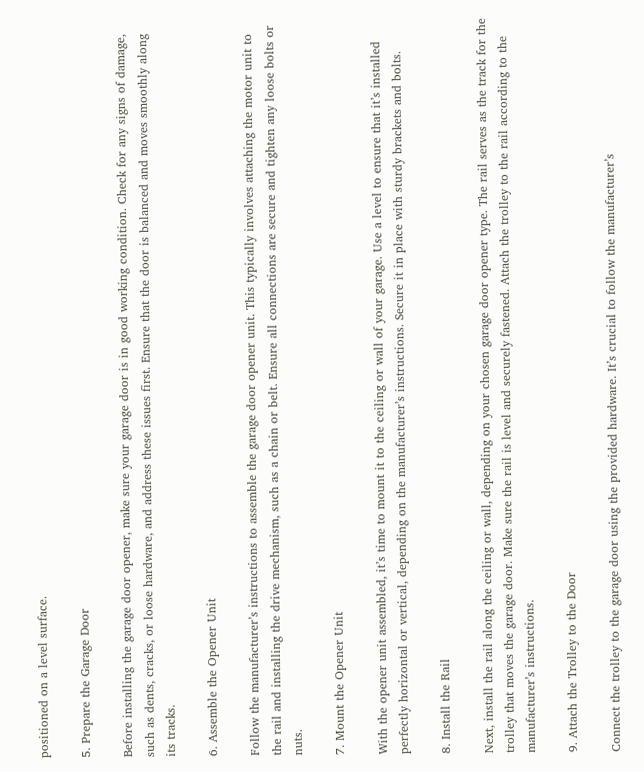positioned on a level surface.

5. Prepare the Garage Door

Before installing the garage door opener, make sure your garage door is in good working condition. Check for any signs of damage, such as dents, cracks, or loose hardware, and address these issues first. Ensure that the door is balanced and moves smoothly along its tracks.

6. Assemble the Opener Unit

Follow the manufacturer’s instructions to assemble the garage door opener unit. This typically involves attaching the motor unit to the rail and installing the drive mechanism, such as a chain or belt. Ensure all connections are secure and tighten any loose bolts or nuts.

7. Mount the Opener Unit

With the opener unit assembled, it’s time to mount it to the ceiling or wall of your garage. Use a level to ensure that it’s installed perfectly horizontal or vertical, depending on the manufacturer’s instructions. Secure it in place with sturdy brackets and bolts.

8. Install the Rail

Next, install the rail along the ceiling or wall, depending on your chosen garage door opener type. The rail serves as the track for the trolley that moves the garage door. Make sure the rail is level and securely fastened. Attach the trolley to the rail according to the manufacturer’s instructions.

9. Attach the Trolley to the Door

Connect the trolley to the garage door using the provided hardware. It’s crucial to follow the manufacturer’s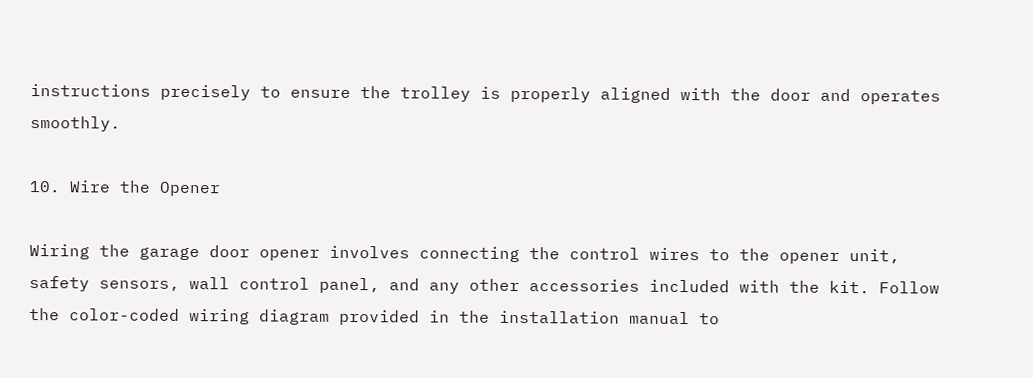instructions precisely to ensure the trolley is properly aligned with the door and operates smoothly.

10. Wire the Opener

Wiring the garage door opener involves connecting the control wires to the opener unit, safety sensors, wall control panel, and any other accessories included with the kit. Follow the color-coded wiring diagram provided in the installation manual to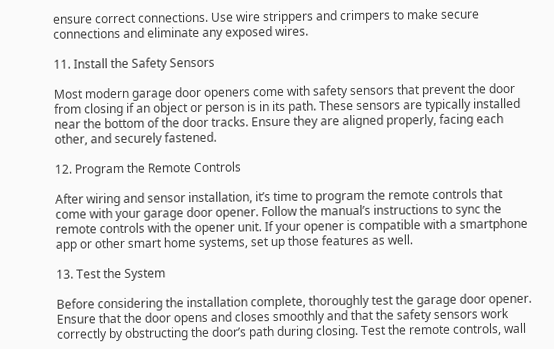ensure correct connections. Use wire strippers and crimpers to make secure connections and eliminate any exposed wires.

11. Install the Safety Sensors

Most modern garage door openers come with safety sensors that prevent the door from closing if an object or person is in its path. These sensors are typically installed near the bottom of the door tracks. Ensure they are aligned properly, facing each other, and securely fastened.

12. Program the Remote Controls

After wiring and sensor installation, it’s time to program the remote controls that come with your garage door opener. Follow the manual’s instructions to sync the remote controls with the opener unit. If your opener is compatible with a smartphone app or other smart home systems, set up those features as well.

13. Test the System

Before considering the installation complete, thoroughly test the garage door opener. Ensure that the door opens and closes smoothly and that the safety sensors work correctly by obstructing the door’s path during closing. Test the remote controls, wall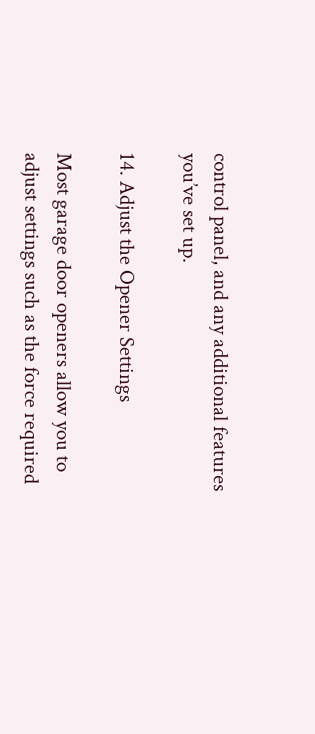control panel, and any additional features you’ve set up.

14. Adjust the Opener Settings

Most garage door openers allow you to adjust settings such as the force required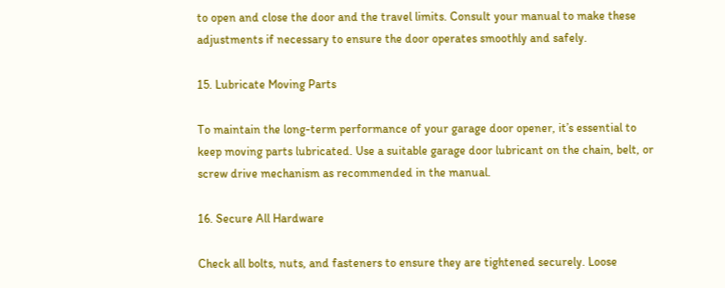to open and close the door and the travel limits. Consult your manual to make these adjustments if necessary to ensure the door operates smoothly and safely.

15. Lubricate Moving Parts

To maintain the long-term performance of your garage door opener, it’s essential to keep moving parts lubricated. Use a suitable garage door lubricant on the chain, belt, or screw drive mechanism as recommended in the manual.

16. Secure All Hardware

Check all bolts, nuts, and fasteners to ensure they are tightened securely. Loose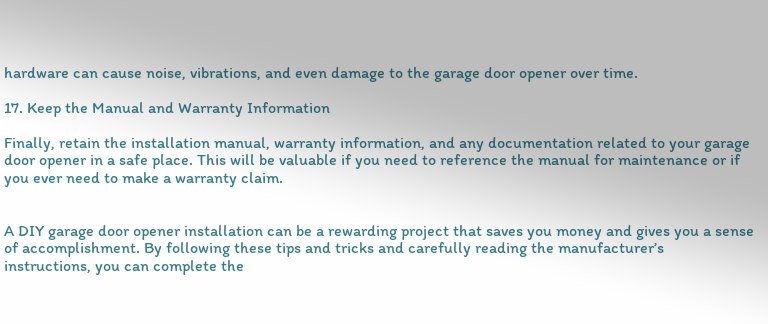hardware can cause noise, vibrations, and even damage to the garage door opener over time.

17. Keep the Manual and Warranty Information

Finally, retain the installation manual, warranty information, and any documentation related to your garage door opener in a safe place. This will be valuable if you need to reference the manual for maintenance or if you ever need to make a warranty claim.


A DIY garage door opener installation can be a rewarding project that saves you money and gives you a sense of accomplishment. By following these tips and tricks and carefully reading the manufacturer’s instructions, you can complete the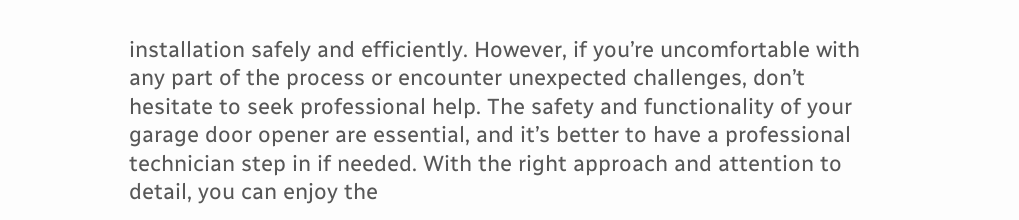installation safely and efficiently. However, if you’re uncomfortable with any part of the process or encounter unexpected challenges, don’t hesitate to seek professional help. The safety and functionality of your garage door opener are essential, and it’s better to have a professional technician step in if needed. With the right approach and attention to detail, you can enjoy the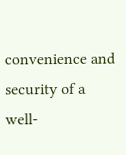convenience and security of a well-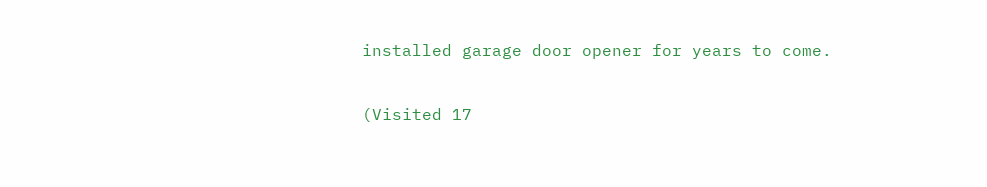installed garage door opener for years to come.

(Visited 17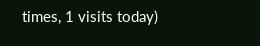times, 1 visits today)